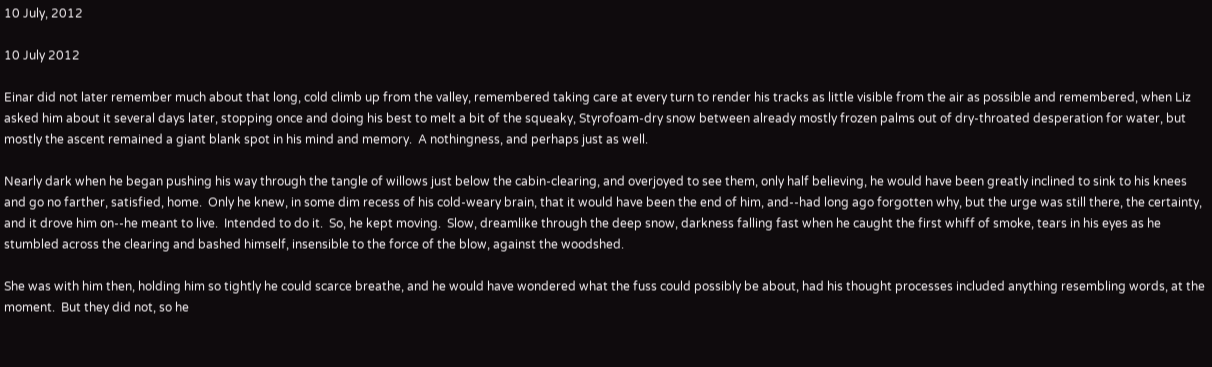10 July, 2012

10 July 2012

Einar did not later remember much about that long, cold climb up from the valley, remembered taking care at every turn to render his tracks as little visible from the air as possible and remembered, when Liz asked him about it several days later, stopping once and doing his best to melt a bit of the squeaky, Styrofoam-dry snow between already mostly frozen palms out of dry-throated desperation for water, but mostly the ascent remained a giant blank spot in his mind and memory.  A nothingness, and perhaps just as well.

Nearly dark when he began pushing his way through the tangle of willows just below the cabin-clearing, and overjoyed to see them, only half believing, he would have been greatly inclined to sink to his knees and go no farther, satisfied, home.  Only he knew, in some dim recess of his cold-weary brain, that it would have been the end of him, and--had long ago forgotten why, but the urge was still there, the certainty, and it drove him on--he meant to live.  Intended to do it.  So, he kept moving.  Slow, dreamlike through the deep snow, darkness falling fast when he caught the first whiff of smoke, tears in his eyes as he stumbled across the clearing and bashed himself, insensible to the force of the blow, against the woodshed.

She was with him then, holding him so tightly he could scarce breathe, and he would have wondered what the fuss could possibly be about, had his thought processes included anything resembling words, at the moment.  But they did not, so he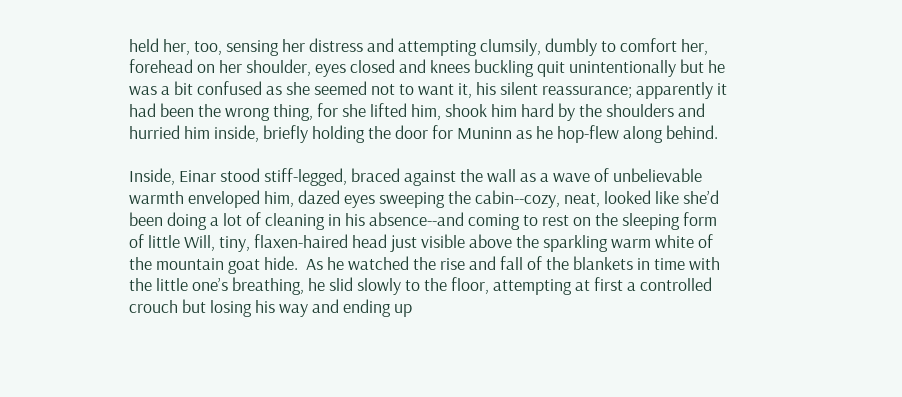held her, too, sensing her distress and attempting clumsily, dumbly to comfort her, forehead on her shoulder, eyes closed and knees buckling quit unintentionally but he was a bit confused as she seemed not to want it, his silent reassurance; apparently it had been the wrong thing, for she lifted him, shook him hard by the shoulders and hurried him inside, briefly holding the door for Muninn as he hop-flew along behind.

Inside, Einar stood stiff-legged, braced against the wall as a wave of unbelievable warmth enveloped him, dazed eyes sweeping the cabin--cozy, neat, looked like she’d been doing a lot of cleaning in his absence--and coming to rest on the sleeping form of little Will, tiny, flaxen-haired head just visible above the sparkling warm white of the mountain goat hide.  As he watched the rise and fall of the blankets in time with the little one’s breathing, he slid slowly to the floor, attempting at first a controlled crouch but losing his way and ending up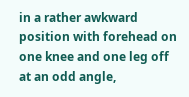in a rather awkward position with forehead on one knee and one leg off at an odd angle,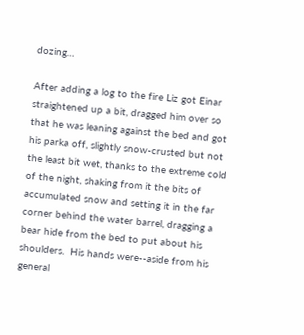dozing…

After adding a log to the fire Liz got Einar straightened up a bit, dragged him over so that he was leaning against the bed and got his parka off, slightly snow-crusted but not the least bit wet, thanks to the extreme cold of the night, shaking from it the bits of accumulated snow and setting it in the far corner behind the water barrel, dragging a bear hide from the bed to put about his shoulders.  His hands were--aside from his general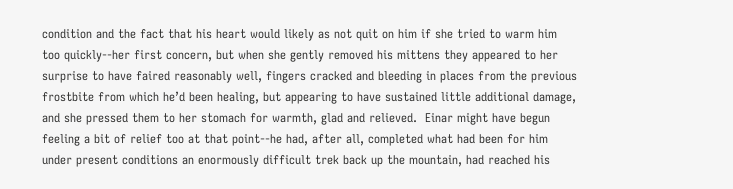condition and the fact that his heart would likely as not quit on him if she tried to warm him too quickly--her first concern, but when she gently removed his mittens they appeared to her surprise to have faired reasonably well, fingers cracked and bleeding in places from the previous frostbite from which he’d been healing, but appearing to have sustained little additional damage, and she pressed them to her stomach for warmth, glad and relieved.  Einar might have begun feeling a bit of relief too at that point--he had, after all, completed what had been for him under present conditions an enormously difficult trek back up the mountain, had reached his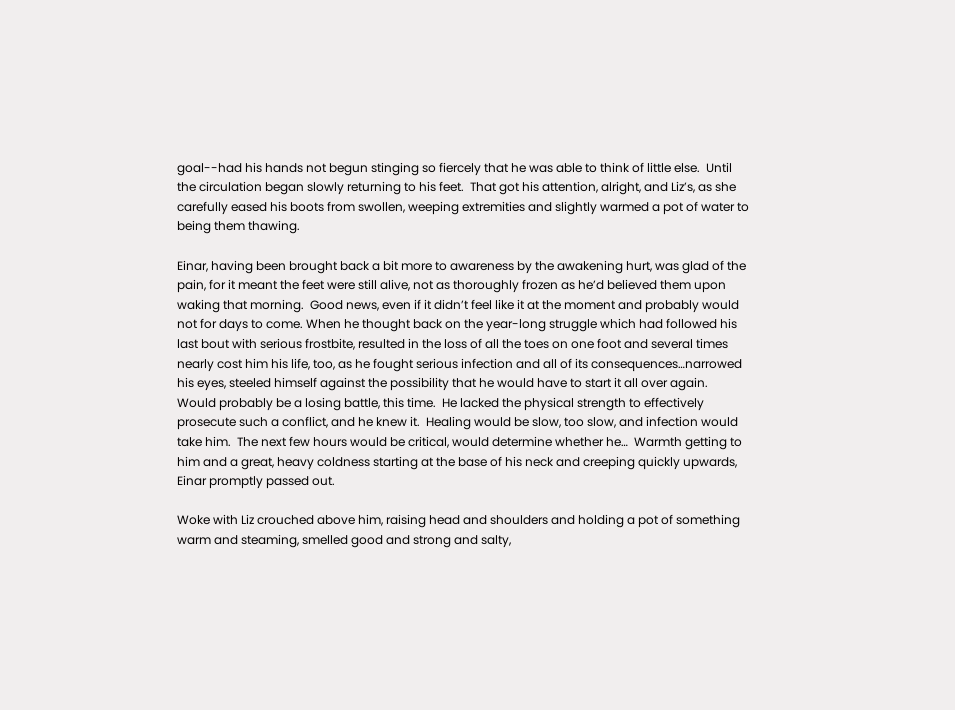goal--had his hands not begun stinging so fiercely that he was able to think of little else.  Until the circulation began slowly returning to his feet.  That got his attention, alright, and Liz’s, as she carefully eased his boots from swollen, weeping extremities and slightly warmed a pot of water to being them thawing.

Einar, having been brought back a bit more to awareness by the awakening hurt, was glad of the pain, for it meant the feet were still alive, not as thoroughly frozen as he’d believed them upon waking that morning.  Good news, even if it didn’t feel like it at the moment and probably would not for days to come. When he thought back on the year-long struggle which had followed his last bout with serious frostbite, resulted in the loss of all the toes on one foot and several times nearly cost him his life, too, as he fought serious infection and all of its consequences…narrowed his eyes, steeled himself against the possibility that he would have to start it all over again.  Would probably be a losing battle, this time.  He lacked the physical strength to effectively prosecute such a conflict, and he knew it.  Healing would be slow, too slow, and infection would take him.  The next few hours would be critical, would determine whether he…  Warmth getting to him and a great, heavy coldness starting at the base of his neck and creeping quickly upwards, Einar promptly passed out.

Woke with Liz crouched above him, raising head and shoulders and holding a pot of something warm and steaming, smelled good and strong and salty,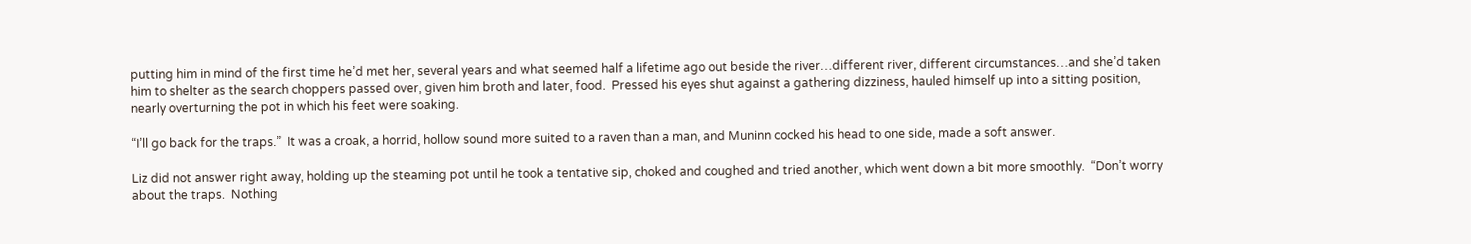putting him in mind of the first time he’d met her, several years and what seemed half a lifetime ago out beside the river…different river, different circumstances…and she’d taken him to shelter as the search choppers passed over, given him broth and later, food.  Pressed his eyes shut against a gathering dizziness, hauled himself up into a sitting position, nearly overturning the pot in which his feet were soaking.

“I’ll go back for the traps.”  It was a croak, a horrid, hollow sound more suited to a raven than a man, and Muninn cocked his head to one side, made a soft answer.

Liz did not answer right away, holding up the steaming pot until he took a tentative sip, choked and coughed and tried another, which went down a bit more smoothly.  “Don’t worry about the traps.  Nothing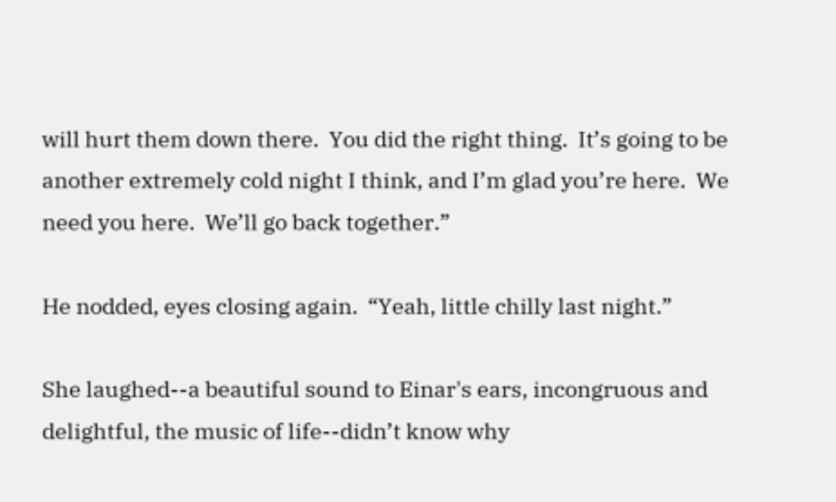will hurt them down there.  You did the right thing.  It’s going to be another extremely cold night I think, and I’m glad you’re here.  We need you here.  We’ll go back together.”

He nodded, eyes closing again.  “Yeah, little chilly last night.”

She laughed--a beautiful sound to Einar's ears, incongruous and delightful, the music of life--didn’t know why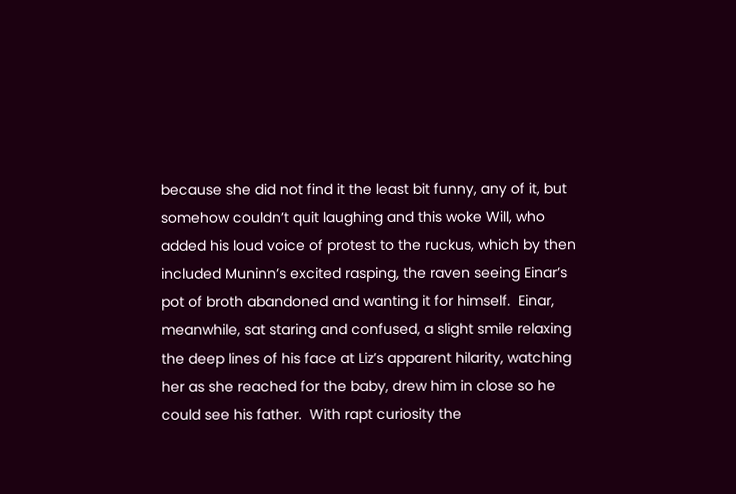because she did not find it the least bit funny, any of it, but somehow couldn’t quit laughing and this woke Will, who added his loud voice of protest to the ruckus, which by then included Muninn’s excited rasping, the raven seeing Einar’s pot of broth abandoned and wanting it for himself.  Einar, meanwhile, sat staring and confused, a slight smile relaxing the deep lines of his face at Liz’s apparent hilarity, watching her as she reached for the baby, drew him in close so he could see his father.  With rapt curiosity the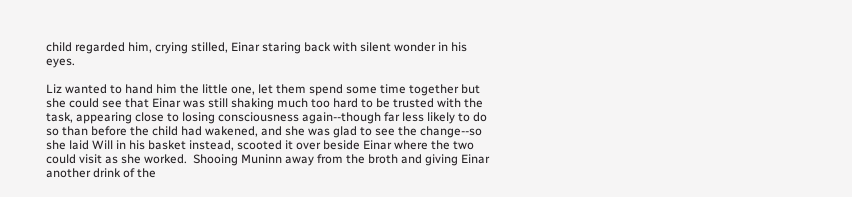child regarded him, crying stilled, Einar staring back with silent wonder in his eyes.

Liz wanted to hand him the little one, let them spend some time together but she could see that Einar was still shaking much too hard to be trusted with the task, appearing close to losing consciousness again--though far less likely to do so than before the child had wakened, and she was glad to see the change--so she laid Will in his basket instead, scooted it over beside Einar where the two could visit as she worked.  Shooing Muninn away from the broth and giving Einar another drink of the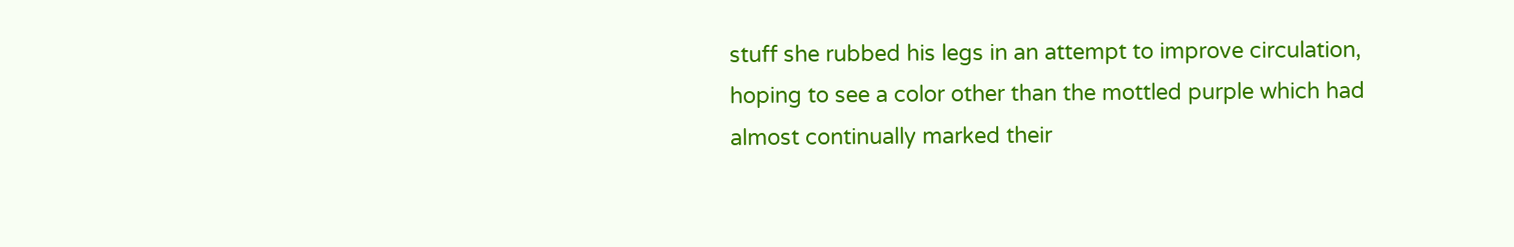stuff she rubbed his legs in an attempt to improve circulation, hoping to see a color other than the mottled purple which had almost continually marked their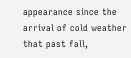appearance since the arrival of cold weather that past fall,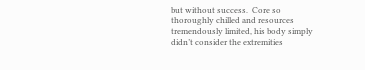but without success.  Core so thoroughly chilled and resources tremendously limited, his body simply didn’t consider the extremities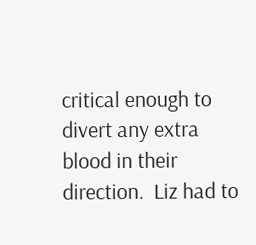critical enough to divert any extra blood in their direction.  Liz had to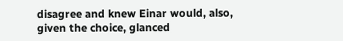disagree and knew Einar would, also, given the choice, glanced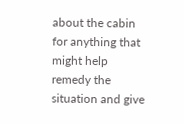about the cabin for anything that might help remedy the situation and give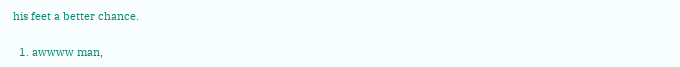his feet a better chance.


  1. awwww man,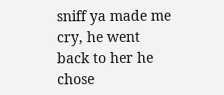sniff ya made me cry, he went back to her he chose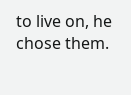to live on, he chose them.